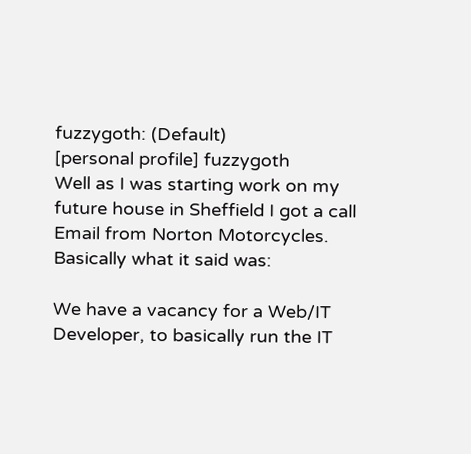fuzzygoth: (Default)
[personal profile] fuzzygoth
Well as I was starting work on my future house in Sheffield I got a call
Email from Norton Motorcycles. Basically what it said was:

We have a vacancy for a Web/IT Developer, to basically run the IT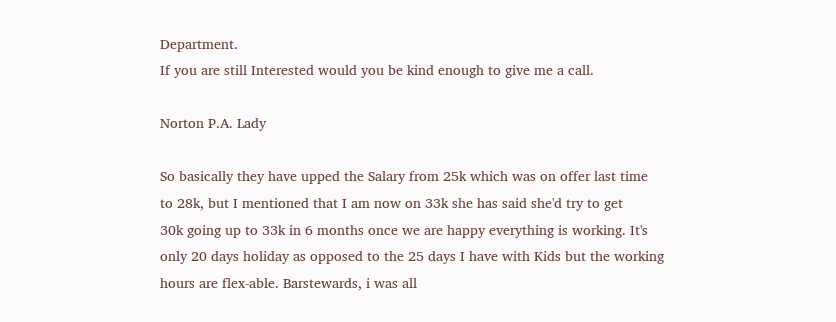Department.
If you are still Interested would you be kind enough to give me a call.

Norton P.A. Lady

So basically they have upped the Salary from 25k which was on offer last time
to 28k, but I mentioned that I am now on 33k she has said she'd try to get
30k going up to 33k in 6 months once we are happy everything is working. It's
only 20 days holiday as opposed to the 25 days I have with Kids but the working
hours are flex-able. Barstewards, i was all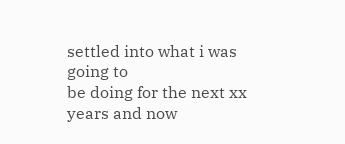settled into what i was going to
be doing for the next xx years and now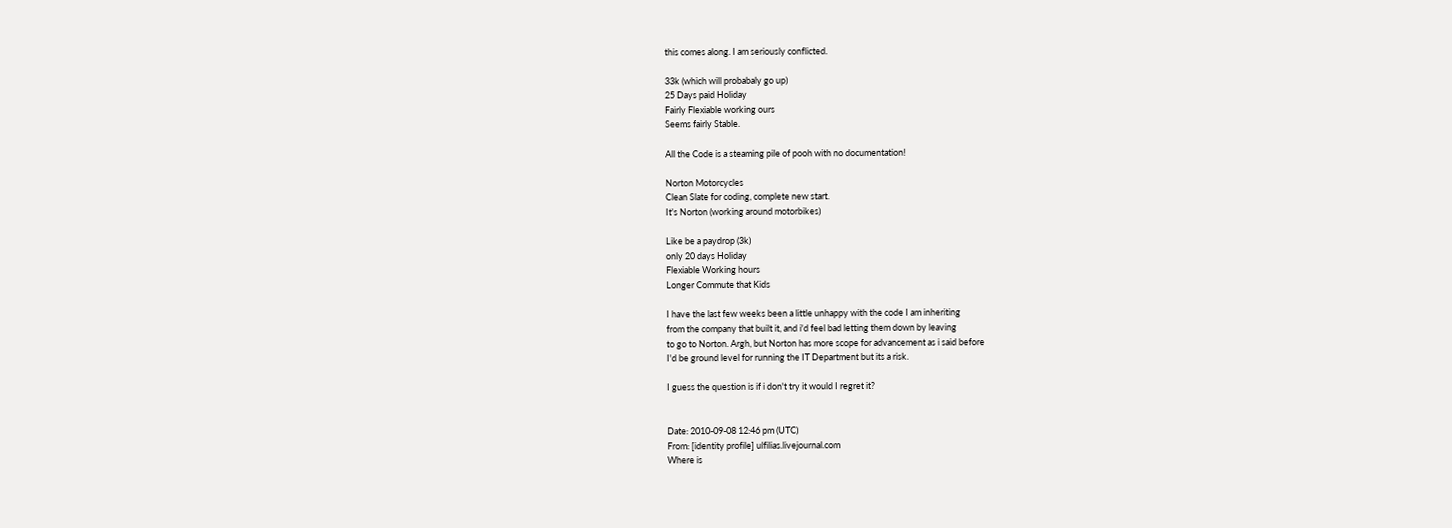this comes along. I am seriously conflicted.

33k (which will probabaly go up)
25 Days paid Holiday
Fairly Flexiable working ours
Seems fairly Stable.

All the Code is a steaming pile of pooh with no documentation!

Norton Motorcycles
Clean Slate for coding, complete new start.
It's Norton (working around motorbikes)

Like be a paydrop (3k)
only 20 days Holiday
Flexiable Working hours
Longer Commute that Kids

I have the last few weeks been a little unhappy with the code I am inheriting
from the company that built it, and i'd feel bad letting them down by leaving
to go to Norton. Argh, but Norton has more scope for advancement as i said before
I'd be ground level for running the IT Department but its a risk.

I guess the question is if i don't try it would I regret it?


Date: 2010-09-08 12:46 pm (UTC)
From: [identity profile] ulfilias.livejournal.com
Where is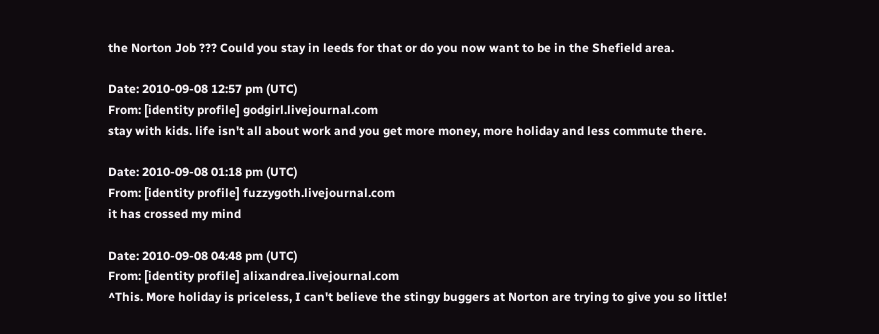the Norton Job ??? Could you stay in leeds for that or do you now want to be in the Shefield area.

Date: 2010-09-08 12:57 pm (UTC)
From: [identity profile] godgirl.livejournal.com
stay with kids. life isn't all about work and you get more money, more holiday and less commute there.

Date: 2010-09-08 01:18 pm (UTC)
From: [identity profile] fuzzygoth.livejournal.com
it has crossed my mind

Date: 2010-09-08 04:48 pm (UTC)
From: [identity profile] alixandrea.livejournal.com
^This. More holiday is priceless, I can't believe the stingy buggers at Norton are trying to give you so little!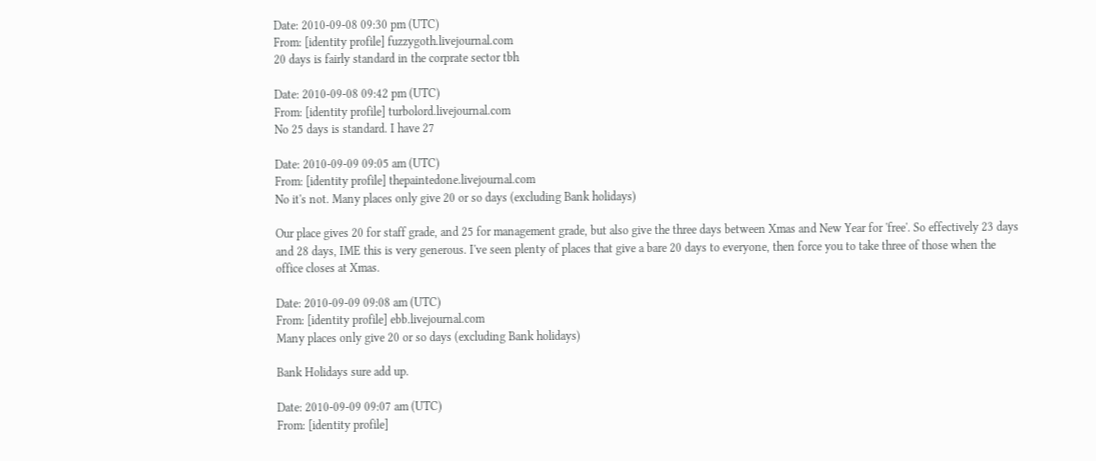Date: 2010-09-08 09:30 pm (UTC)
From: [identity profile] fuzzygoth.livejournal.com
20 days is fairly standard in the corprate sector tbh

Date: 2010-09-08 09:42 pm (UTC)
From: [identity profile] turbolord.livejournal.com
No 25 days is standard. I have 27

Date: 2010-09-09 09:05 am (UTC)
From: [identity profile] thepaintedone.livejournal.com
No it's not. Many places only give 20 or so days (excluding Bank holidays)

Our place gives 20 for staff grade, and 25 for management grade, but also give the three days between Xmas and New Year for 'free'. So effectively 23 days and 28 days, IME this is very generous. I've seen plenty of places that give a bare 20 days to everyone, then force you to take three of those when the office closes at Xmas.

Date: 2010-09-09 09:08 am (UTC)
From: [identity profile] ebb.livejournal.com
Many places only give 20 or so days (excluding Bank holidays)

Bank Holidays sure add up.

Date: 2010-09-09 09:07 am (UTC)
From: [identity profile]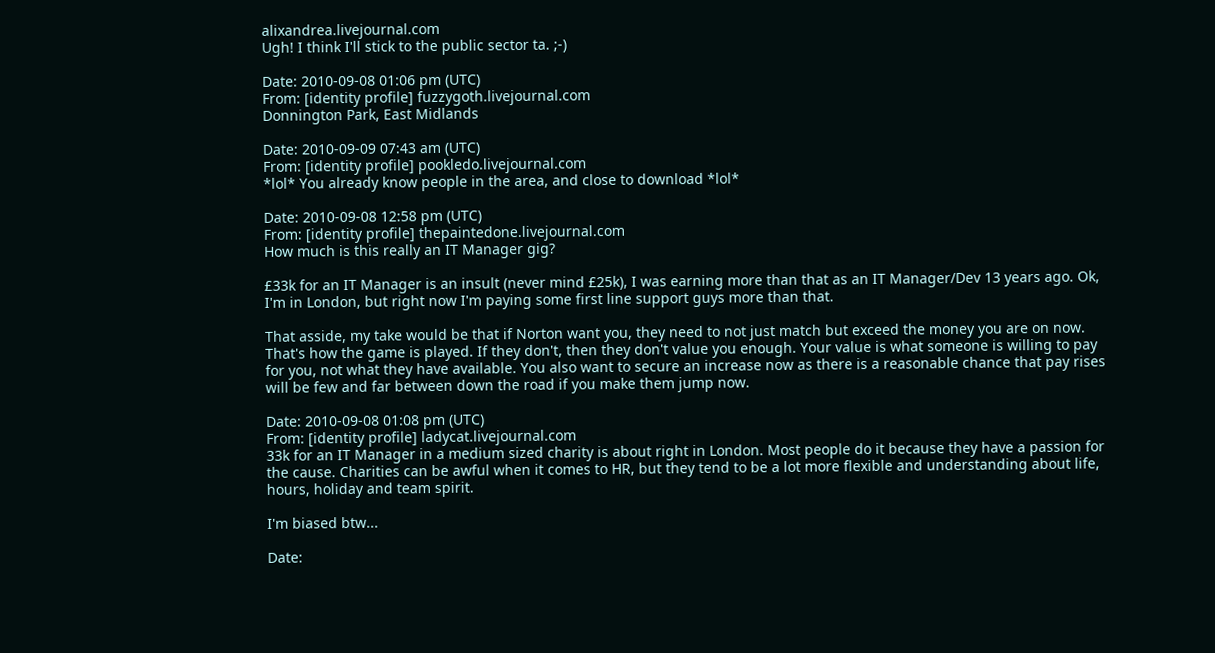alixandrea.livejournal.com
Ugh! I think I'll stick to the public sector ta. ;-)

Date: 2010-09-08 01:06 pm (UTC)
From: [identity profile] fuzzygoth.livejournal.com
Donnington Park, East Midlands

Date: 2010-09-09 07:43 am (UTC)
From: [identity profile] pookledo.livejournal.com
*lol* You already know people in the area, and close to download *lol*

Date: 2010-09-08 12:58 pm (UTC)
From: [identity profile] thepaintedone.livejournal.com
How much is this really an IT Manager gig?

£33k for an IT Manager is an insult (never mind £25k), I was earning more than that as an IT Manager/Dev 13 years ago. Ok, I'm in London, but right now I'm paying some first line support guys more than that.

That asside, my take would be that if Norton want you, they need to not just match but exceed the money you are on now. That's how the game is played. If they don't, then they don't value you enough. Your value is what someone is willing to pay for you, not what they have available. You also want to secure an increase now as there is a reasonable chance that pay rises will be few and far between down the road if you make them jump now.

Date: 2010-09-08 01:08 pm (UTC)
From: [identity profile] ladycat.livejournal.com
33k for an IT Manager in a medium sized charity is about right in London. Most people do it because they have a passion for the cause. Charities can be awful when it comes to HR, but they tend to be a lot more flexible and understanding about life, hours, holiday and team spirit.

I'm biased btw...

Date: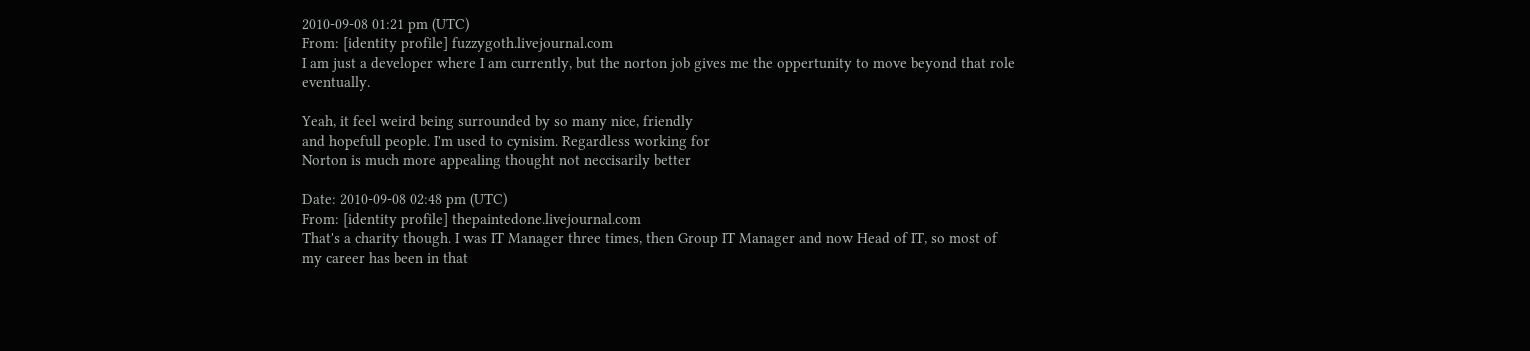2010-09-08 01:21 pm (UTC)
From: [identity profile] fuzzygoth.livejournal.com
I am just a developer where I am currently, but the norton job gives me the oppertunity to move beyond that role eventually.

Yeah, it feel weird being surrounded by so many nice, friendly
and hopefull people. I'm used to cynisim. Regardless working for
Norton is much more appealing thought not neccisarily better

Date: 2010-09-08 02:48 pm (UTC)
From: [identity profile] thepaintedone.livejournal.com
That's a charity though. I was IT Manager three times, then Group IT Manager and now Head of IT, so most of my career has been in that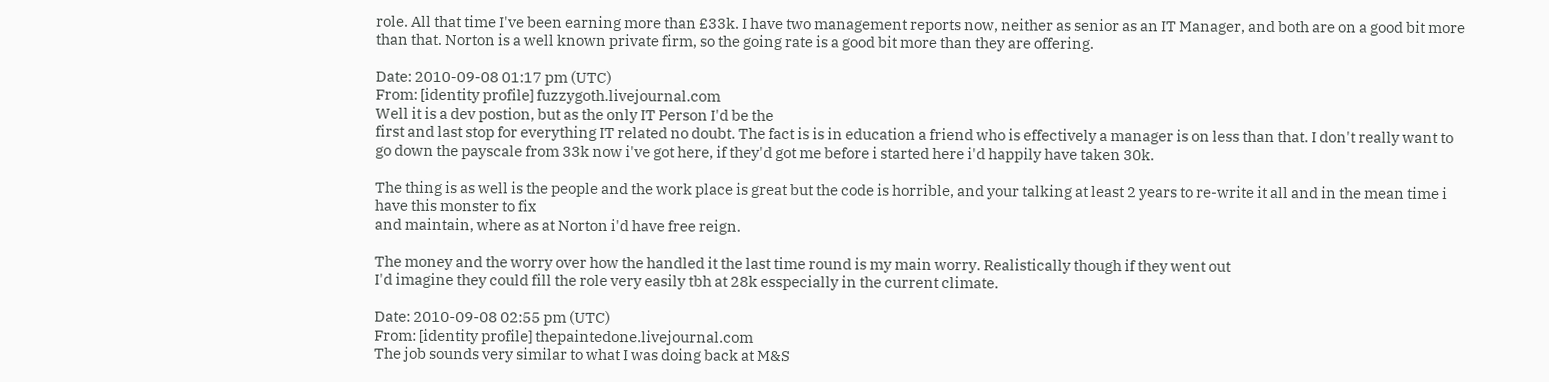role. All that time I've been earning more than £33k. I have two management reports now, neither as senior as an IT Manager, and both are on a good bit more than that. Norton is a well known private firm, so the going rate is a good bit more than they are offering.

Date: 2010-09-08 01:17 pm (UTC)
From: [identity profile] fuzzygoth.livejournal.com
Well it is a dev postion, but as the only IT Person I'd be the
first and last stop for everything IT related no doubt. The fact is is in education a friend who is effectively a manager is on less than that. I don't really want to go down the payscale from 33k now i've got here, if they'd got me before i started here i'd happily have taken 30k.

The thing is as well is the people and the work place is great but the code is horrible, and your talking at least 2 years to re-write it all and in the mean time i have this monster to fix
and maintain, where as at Norton i'd have free reign.

The money and the worry over how the handled it the last time round is my main worry. Realistically though if they went out
I'd imagine they could fill the role very easily tbh at 28k esspecially in the current climate.

Date: 2010-09-08 02:55 pm (UTC)
From: [identity profile] thepaintedone.livejournal.com
The job sounds very similar to what I was doing back at M&S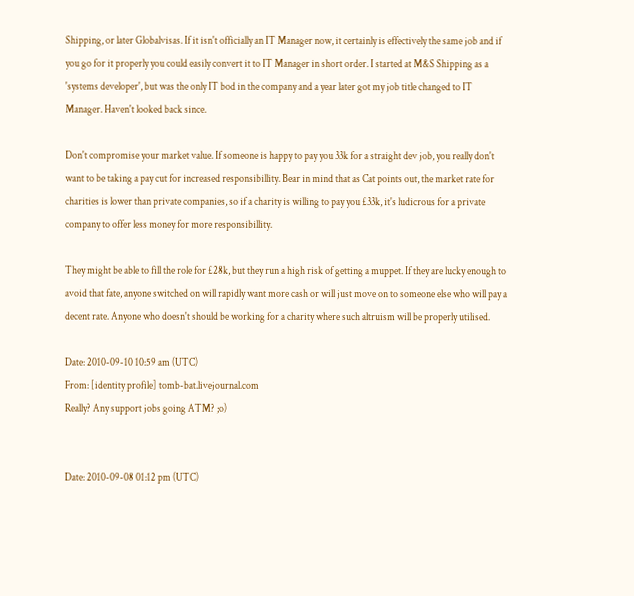Shipping, or later Globalvisas. If it isn't officially an IT Manager now, it certainly is effectively the same job and if you go for it properly you could easily convert it to IT Manager in short order. I started at M&S Shipping as a 'systems developer', but was the only IT bod in the company and a year later got my job title changed to IT Manager. Haven't looked back since.

Don't compromise your market value. If someone is happy to pay you 33k for a straight dev job, you really don't want to be taking a pay cut for increased responsibillity. Bear in mind that as Cat points out, the market rate for charities is lower than private companies, so if a charity is willing to pay you £33k, it's ludicrous for a private company to offer less money for more responsibillity.

They might be able to fill the role for £28k, but they run a high risk of getting a muppet. If they are lucky enough to avoid that fate, anyone switched on will rapidly want more cash or will just move on to someone else who will pay a decent rate. Anyone who doesn't should be working for a charity where such altruism will be properly utilised.

Date: 2010-09-10 10:59 am (UTC)
From: [identity profile] tomb-bat.livejournal.com
Really? Any support jobs going ATM? ;o)


Date: 2010-09-08 01:12 pm (UTC)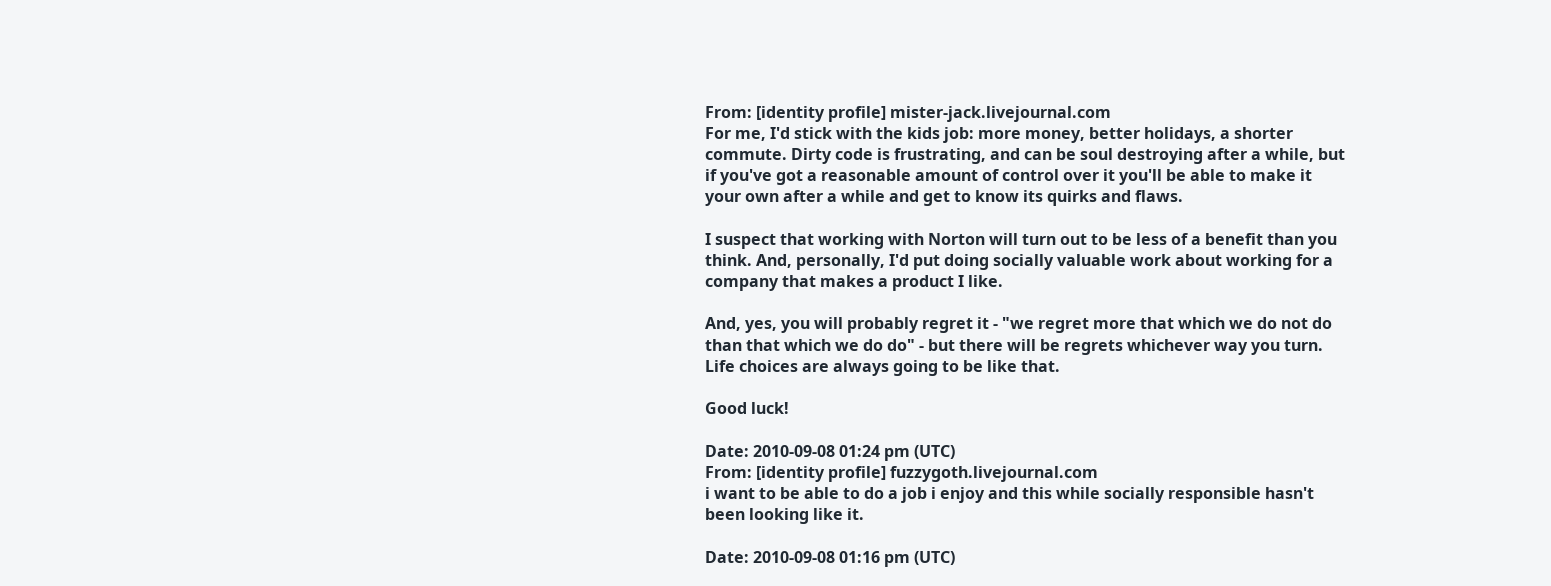From: [identity profile] mister-jack.livejournal.com
For me, I'd stick with the kids job: more money, better holidays, a shorter commute. Dirty code is frustrating, and can be soul destroying after a while, but if you've got a reasonable amount of control over it you'll be able to make it your own after a while and get to know its quirks and flaws.

I suspect that working with Norton will turn out to be less of a benefit than you think. And, personally, I'd put doing socially valuable work about working for a company that makes a product I like.

And, yes, you will probably regret it - "we regret more that which we do not do than that which we do do" - but there will be regrets whichever way you turn. Life choices are always going to be like that.

Good luck!

Date: 2010-09-08 01:24 pm (UTC)
From: [identity profile] fuzzygoth.livejournal.com
i want to be able to do a job i enjoy and this while socially responsible hasn't been looking like it.

Date: 2010-09-08 01:16 pm (UTC)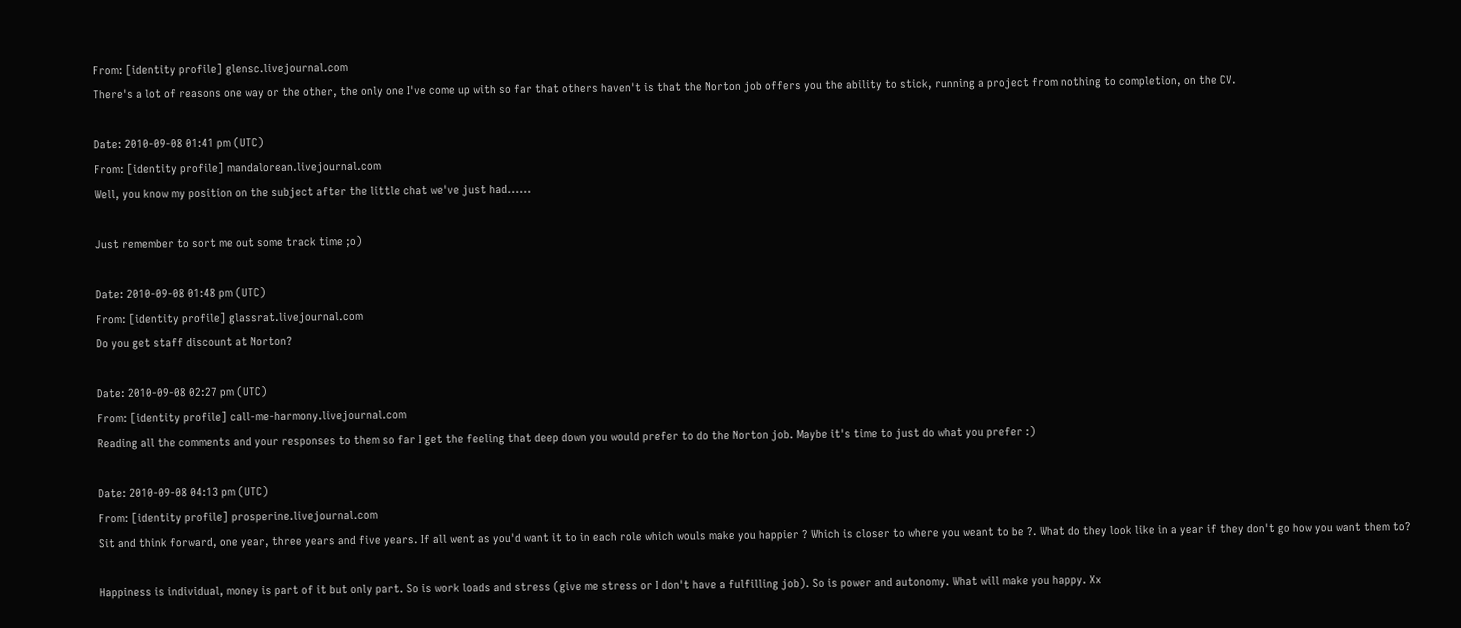From: [identity profile] glensc.livejournal.com
There's a lot of reasons one way or the other, the only one I've come up with so far that others haven't is that the Norton job offers you the ability to stick, running a project from nothing to completion, on the CV.

Date: 2010-09-08 01:41 pm (UTC)
From: [identity profile] mandalorean.livejournal.com
Well, you know my position on the subject after the little chat we've just had......

Just remember to sort me out some track time ;o)

Date: 2010-09-08 01:48 pm (UTC)
From: [identity profile] glassrat.livejournal.com
Do you get staff discount at Norton?

Date: 2010-09-08 02:27 pm (UTC)
From: [identity profile] call-me-harmony.livejournal.com
Reading all the comments and your responses to them so far I get the feeling that deep down you would prefer to do the Norton job. Maybe it's time to just do what you prefer :)

Date: 2010-09-08 04:13 pm (UTC)
From: [identity profile] prosperine.livejournal.com
Sit and think forward, one year, three years and five years. If all went as you'd want it to in each role which wouls make you happier ? Which is closer to where you weant to be ?. What do they look like in a year if they don't go how you want them to?

Happiness is individual, money is part of it but only part. So is work loads and stress (give me stress or I don't have a fulfilling job). So is power and autonomy. What will make you happy. Xx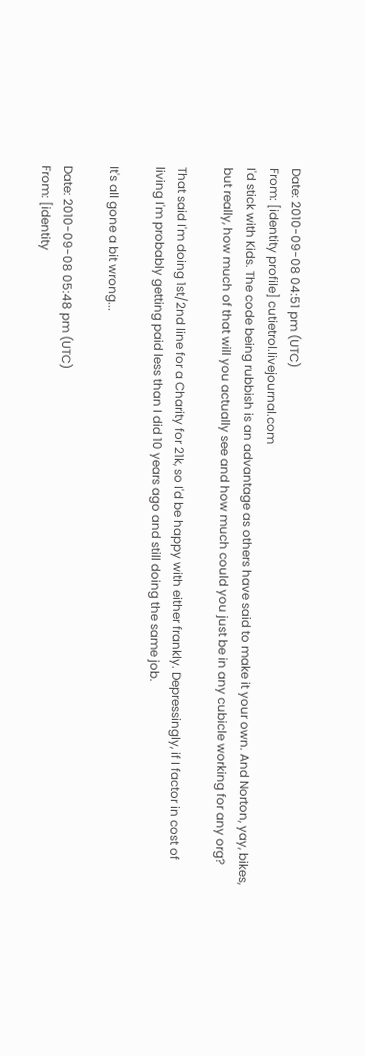Date: 2010-09-08 04:51 pm (UTC)
From: [identity profile] cutietrol.livejournal.com
I'd stick with Kids. The code being rubbish is an advantage as others have said to make it your own. And Norton, yay, bikes, but really, how much of that will you actually see and how much could you just be in any cubicle working for any org?

That said I'm doing 1st/2nd line for a Charity for 21k, so I'd be happy with either frankly. Depressingly, if I factor in cost of living I'm probably getting paid less than I did 10 years ago and still doing the same job.

It's all gone a bit wrong...

Date: 2010-09-08 05:48 pm (UTC)
From: [identity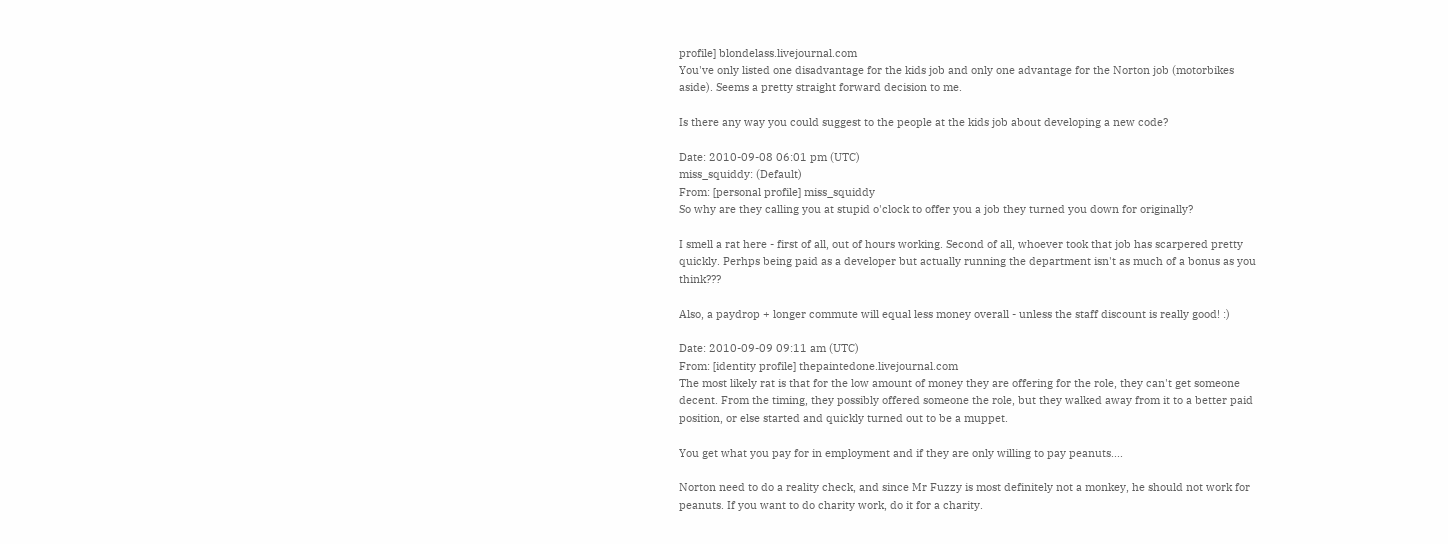profile] blondelass.livejournal.com
You've only listed one disadvantage for the kids job and only one advantage for the Norton job (motorbikes aside). Seems a pretty straight forward decision to me.

Is there any way you could suggest to the people at the kids job about developing a new code?

Date: 2010-09-08 06:01 pm (UTC)
miss_squiddy: (Default)
From: [personal profile] miss_squiddy
So why are they calling you at stupid o'clock to offer you a job they turned you down for originally?

I smell a rat here - first of all, out of hours working. Second of all, whoever took that job has scarpered pretty quickly. Perhps being paid as a developer but actually running the department isn't as much of a bonus as you think???

Also, a paydrop + longer commute will equal less money overall - unless the staff discount is really good! :)

Date: 2010-09-09 09:11 am (UTC)
From: [identity profile] thepaintedone.livejournal.com
The most likely rat is that for the low amount of money they are offering for the role, they can't get someone decent. From the timing, they possibly offered someone the role, but they walked away from it to a better paid position, or else started and quickly turned out to be a muppet.

You get what you pay for in employment and if they are only willing to pay peanuts....

Norton need to do a reality check, and since Mr Fuzzy is most definitely not a monkey, he should not work for peanuts. If you want to do charity work, do it for a charity.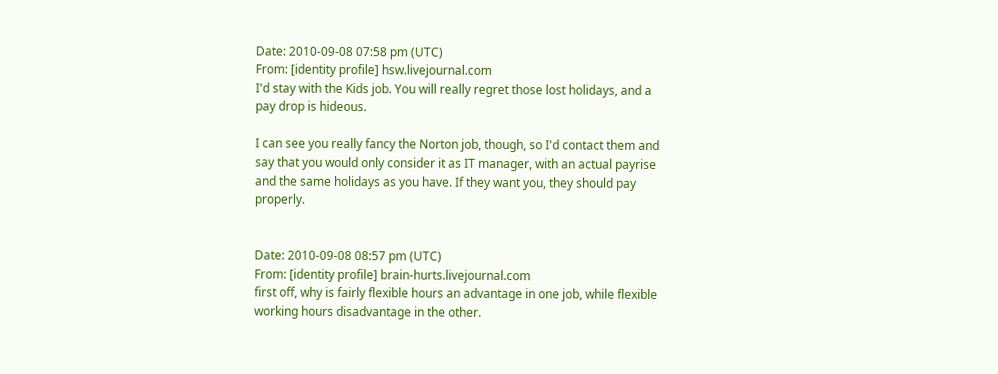Date: 2010-09-08 07:58 pm (UTC)
From: [identity profile] hsw.livejournal.com
I'd stay with the Kids job. You will really regret those lost holidays, and a pay drop is hideous.

I can see you really fancy the Norton job, though, so I'd contact them and say that you would only consider it as IT manager, with an actual payrise and the same holidays as you have. If they want you, they should pay properly.


Date: 2010-09-08 08:57 pm (UTC)
From: [identity profile] brain-hurts.livejournal.com
first off, why is fairly flexible hours an advantage in one job, while flexible working hours disadvantage in the other.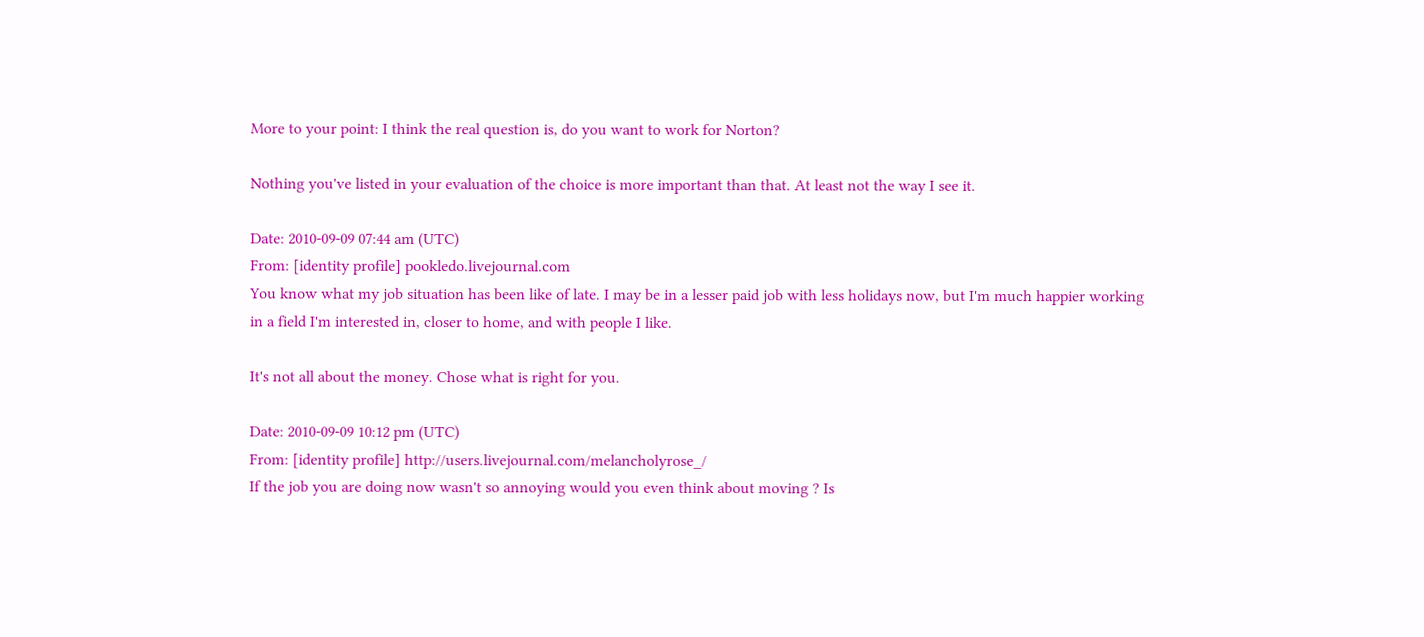More to your point: I think the real question is, do you want to work for Norton?

Nothing you've listed in your evaluation of the choice is more important than that. At least not the way I see it.

Date: 2010-09-09 07:44 am (UTC)
From: [identity profile] pookledo.livejournal.com
You know what my job situation has been like of late. I may be in a lesser paid job with less holidays now, but I'm much happier working in a field I'm interested in, closer to home, and with people I like.

It's not all about the money. Chose what is right for you.

Date: 2010-09-09 10:12 pm (UTC)
From: [identity profile] http://users.livejournal.com/melancholyrose_/
If the job you are doing now wasn't so annoying would you even think about moving ? Is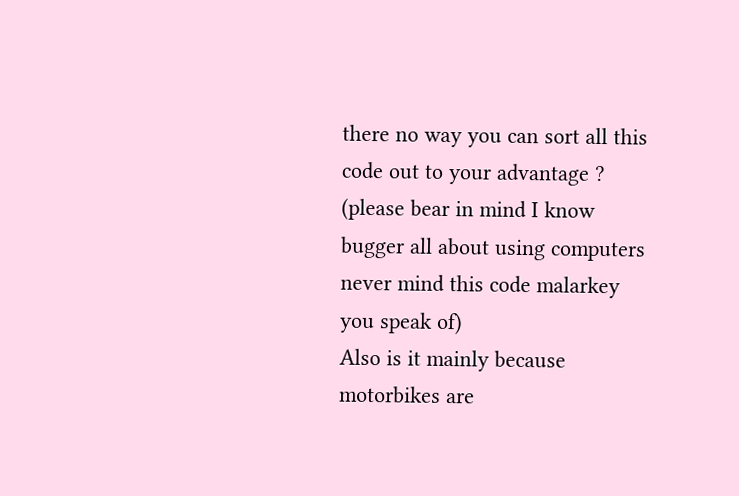there no way you can sort all this code out to your advantage ? (please bear in mind I know bugger all about using computers never mind this code malarkey you speak of)
Also is it mainly because motorbikes are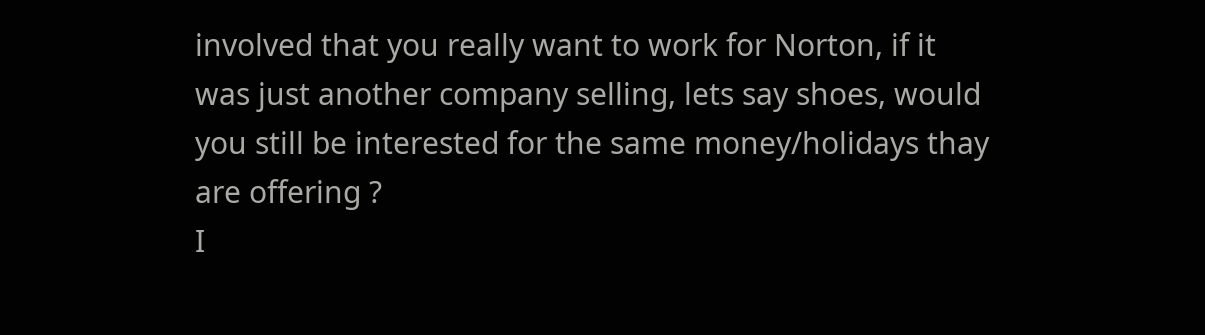involved that you really want to work for Norton, if it was just another company selling, lets say shoes, would you still be interested for the same money/holidays thay are offering ?
I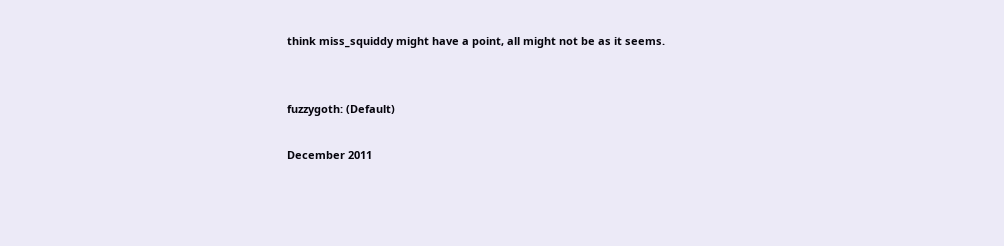think miss_squiddy might have a point, all might not be as it seems.


fuzzygoth: (Default)

December 2011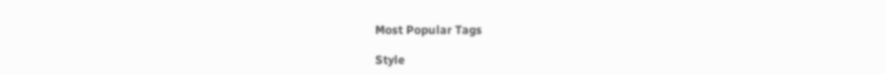Most Popular Tags

Style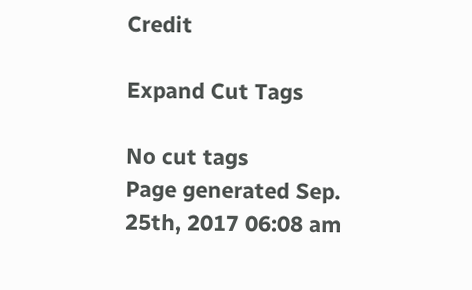Credit

Expand Cut Tags

No cut tags
Page generated Sep. 25th, 2017 06:08 am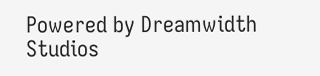Powered by Dreamwidth Studios